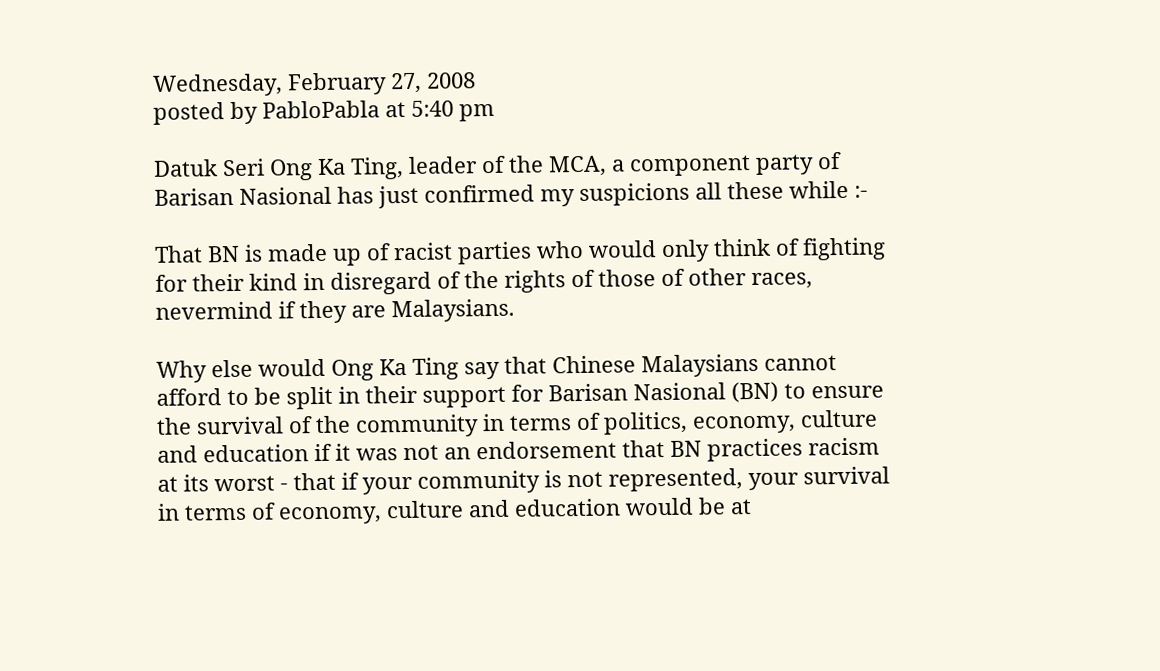Wednesday, February 27, 2008
posted by PabloPabla at 5:40 pm

Datuk Seri Ong Ka Ting, leader of the MCA, a component party of Barisan Nasional has just confirmed my suspicions all these while :-

That BN is made up of racist parties who would only think of fighting for their kind in disregard of the rights of those of other races, nevermind if they are Malaysians.

Why else would Ong Ka Ting say that Chinese Malaysians cannot afford to be split in their support for Barisan Nasional (BN) to ensure the survival of the community in terms of politics, economy, culture and education if it was not an endorsement that BN practices racism at its worst - that if your community is not represented, your survival in terms of economy, culture and education would be at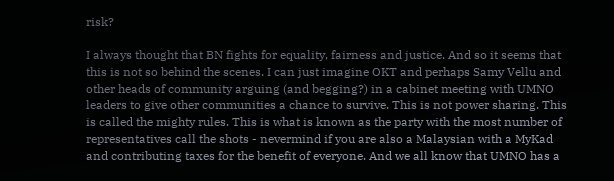risk?

I always thought that BN fights for equality, fairness and justice. And so it seems that this is not so behind the scenes. I can just imagine OKT and perhaps Samy Vellu and other heads of community arguing (and begging?) in a cabinet meeting with UMNO leaders to give other communities a chance to survive. This is not power sharing. This is called the mighty rules. This is what is known as the party with the most number of representatives call the shots - nevermind if you are also a Malaysian with a MyKad and contributing taxes for the benefit of everyone. And we all know that UMNO has a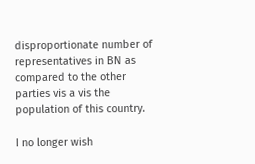disproportionate number of representatives in BN as compared to the other parties vis a vis the population of this country.

I no longer wish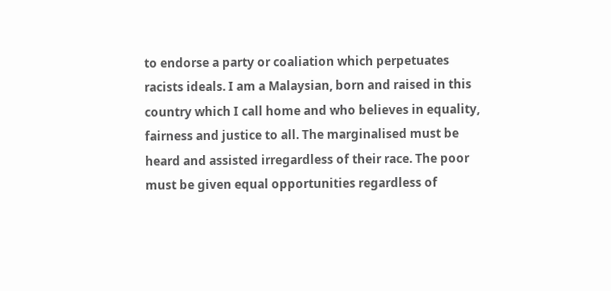to endorse a party or coaliation which perpetuates racists ideals. I am a Malaysian, born and raised in this country which I call home and who believes in equality, fairness and justice to all. The marginalised must be heard and assisted irregardless of their race. The poor must be given equal opportunities regardless of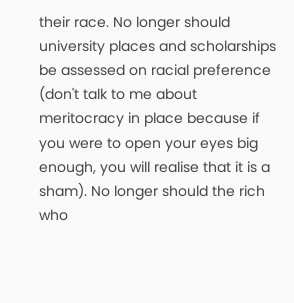their race. No longer should university places and scholarships be assessed on racial preference (don't talk to me about meritocracy in place because if you were to open your eyes big enough, you will realise that it is a sham). No longer should the rich who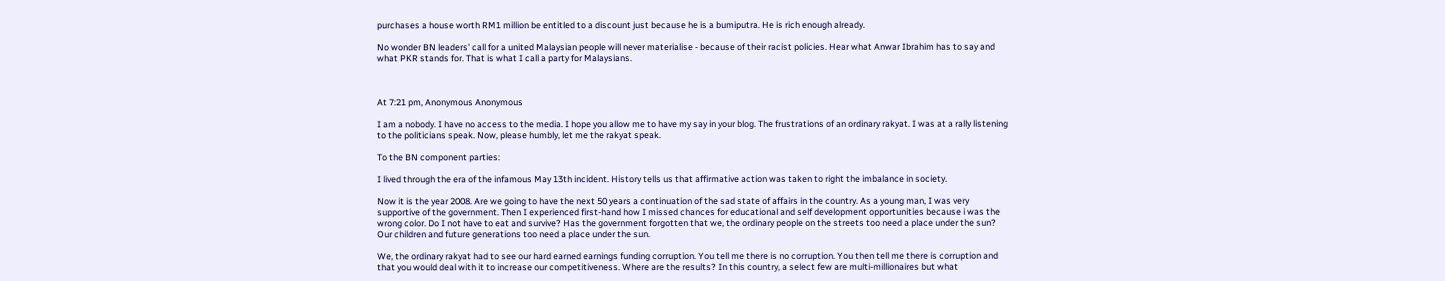purchases a house worth RM1 million be entitled to a discount just because he is a bumiputra. He is rich enough already.

No wonder BN leaders' call for a united Malaysian people will never materialise - because of their racist policies. Hear what Anwar Ibrahim has to say and what PKR stands for. That is what I call a party for Malaysians.



At 7:21 pm, Anonymous Anonymous

I am a nobody. I have no access to the media. I hope you allow me to have my say in your blog. The frustrations of an ordinary rakyat. I was at a rally listening to the politicians speak. Now, please humbly, let me the rakyat speak.

To the BN component parties:

I lived through the era of the infamous May 13th incident. History tells us that affirmative action was taken to right the imbalance in society.

Now it is the year 2008. Are we going to have the next 50 years a continuation of the sad state of affairs in the country. As a young man, I was very supportive of the government. Then I experienced first-hand how I missed chances for educational and self development opportunities because i was the wrong color. Do I not have to eat and survive? Has the government forgotten that we, the ordinary people on the streets too need a place under the sun? Our children and future generations too need a place under the sun.

We, the ordinary rakyat had to see our hard earned earnings funding corruption. You tell me there is no corruption. You then tell me there is corruption and that you would deal with it to increase our competitiveness. Where are the results? In this country, a select few are multi-millionaires but what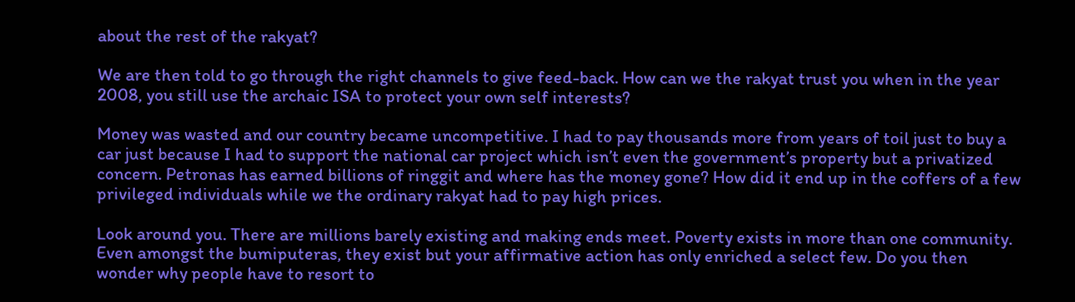about the rest of the rakyat?

We are then told to go through the right channels to give feed-back. How can we the rakyat trust you when in the year 2008, you still use the archaic ISA to protect your own self interests?

Money was wasted and our country became uncompetitive. I had to pay thousands more from years of toil just to buy a car just because I had to support the national car project which isn’t even the government’s property but a privatized concern. Petronas has earned billions of ringgit and where has the money gone? How did it end up in the coffers of a few privileged individuals while we the ordinary rakyat had to pay high prices.

Look around you. There are millions barely existing and making ends meet. Poverty exists in more than one community. Even amongst the bumiputeras, they exist but your affirmative action has only enriched a select few. Do you then wonder why people have to resort to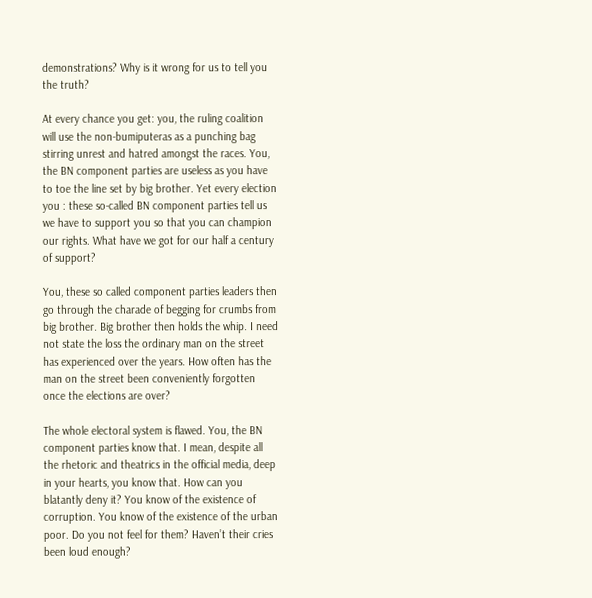demonstrations? Why is it wrong for us to tell you the truth?

At every chance you get: you, the ruling coalition will use the non-bumiputeras as a punching bag stirring unrest and hatred amongst the races. You, the BN component parties are useless as you have to toe the line set by big brother. Yet every election you : these so-called BN component parties tell us we have to support you so that you can champion our rights. What have we got for our half a century of support?

You, these so called component parties leaders then go through the charade of begging for crumbs from big brother. Big brother then holds the whip. I need not state the loss the ordinary man on the street has experienced over the years. How often has the man on the street been conveniently forgotten once the elections are over?

The whole electoral system is flawed. You, the BN component parties know that. I mean, despite all the rhetoric and theatrics in the official media, deep in your hearts, you know that. How can you blatantly deny it? You know of the existence of corruption. You know of the existence of the urban poor. Do you not feel for them? Haven’t their cries been loud enough?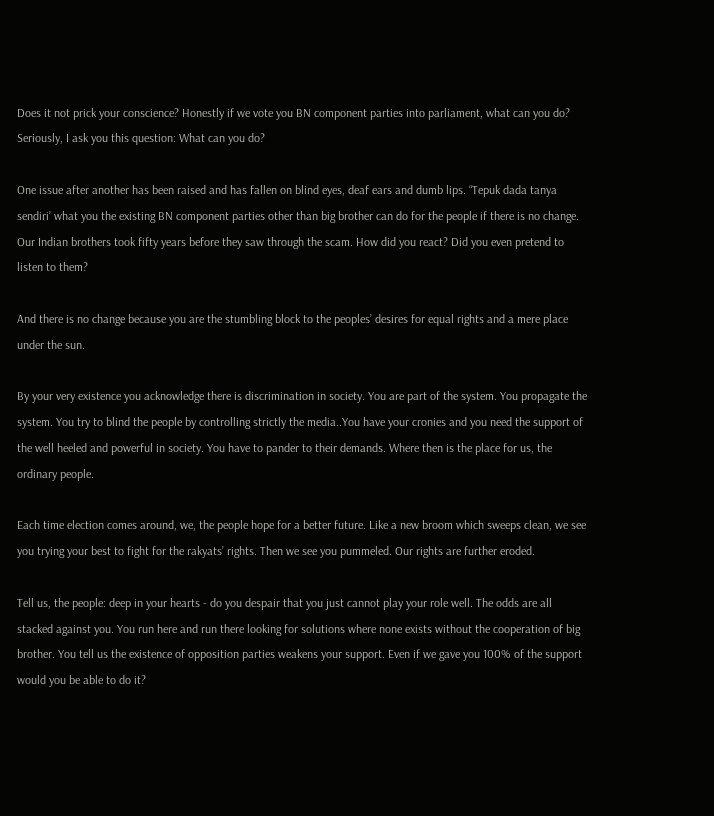Does it not prick your conscience? Honestly if we vote you BN component parties into parliament, what can you do? Seriously, I ask you this question: What can you do?

One issue after another has been raised and has fallen on blind eyes, deaf ears and dumb lips. “Tepuk dada tanya sendiri’ what you the existing BN component parties other than big brother can do for the people if there is no change. Our Indian brothers took fifty years before they saw through the scam. How did you react? Did you even pretend to listen to them?

And there is no change because you are the stumbling block to the peoples’ desires for equal rights and a mere place under the sun.

By your very existence you acknowledge there is discrimination in society. You are part of the system. You propagate the system. You try to blind the people by controlling strictly the media..You have your cronies and you need the support of the well heeled and powerful in society. You have to pander to their demands. Where then is the place for us, the ordinary people.

Each time election comes around, we, the people hope for a better future. Like a new broom which sweeps clean, we see you trying your best to fight for the rakyats’ rights. Then we see you pummeled. Our rights are further eroded.

Tell us, the people: deep in your hearts - do you despair that you just cannot play your role well. The odds are all stacked against you. You run here and run there looking for solutions where none exists without the cooperation of big brother. You tell us the existence of opposition parties weakens your support. Even if we gave you 100% of the support would you be able to do it?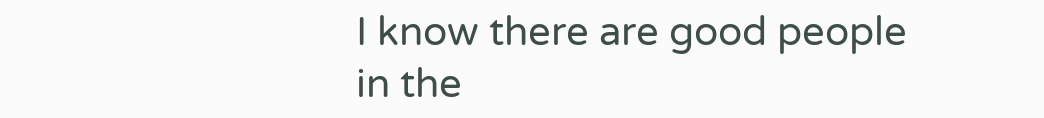I know there are good people in the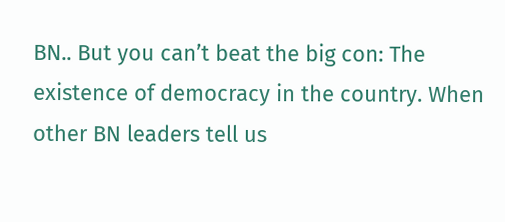BN.. But you can’t beat the big con: The existence of democracy in the country. When other BN leaders tell us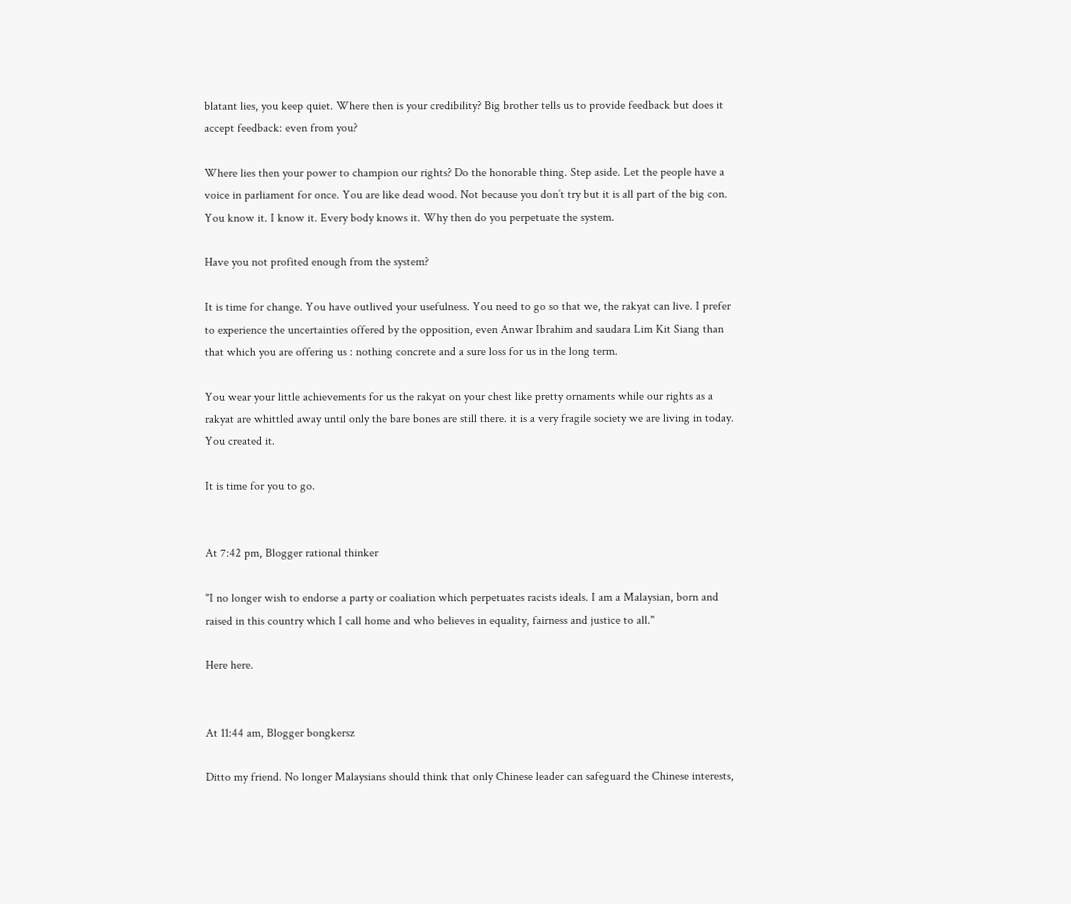blatant lies, you keep quiet. Where then is your credibility? Big brother tells us to provide feedback but does it accept feedback: even from you?

Where lies then your power to champion our rights? Do the honorable thing. Step aside. Let the people have a voice in parliament for once. You are like dead wood. Not because you don’t try but it is all part of the big con. You know it. I know it. Every body knows it. Why then do you perpetuate the system.

Have you not profited enough from the system?

It is time for change. You have outlived your usefulness. You need to go so that we, the rakyat can live. I prefer to experience the uncertainties offered by the opposition, even Anwar Ibrahim and saudara Lim Kit Siang than that which you are offering us : nothing concrete and a sure loss for us in the long term.

You wear your little achievements for us the rakyat on your chest like pretty ornaments while our rights as a rakyat are whittled away until only the bare bones are still there. it is a very fragile society we are living in today. You created it.

It is time for you to go.


At 7:42 pm, Blogger rational thinker

"I no longer wish to endorse a party or coaliation which perpetuates racists ideals. I am a Malaysian, born and raised in this country which I call home and who believes in equality, fairness and justice to all."

Here here.


At 11:44 am, Blogger bongkersz

Ditto my friend. No longer Malaysians should think that only Chinese leader can safeguard the Chinese interests,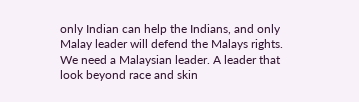only Indian can help the Indians, and only Malay leader will defend the Malays rights. We need a Malaysian leader. A leader that look beyond race and skin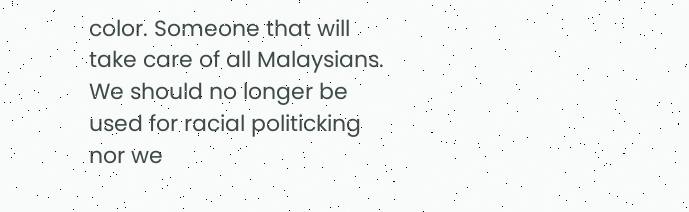color. Someone that will take care of all Malaysians. We should no longer be used for racial politicking nor we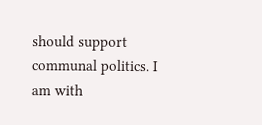should support communal politics. I am with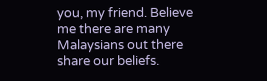you, my friend. Believe me there are many Malaysians out there share our beliefs.